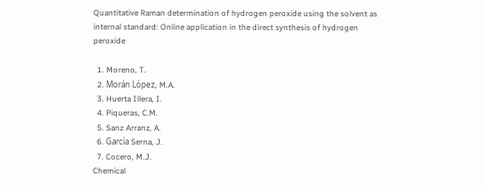Quantitative Raman determination of hydrogen peroxide using the solvent as internal standard: Online application in the direct synthesis of hydrogen peroxide

  1. Moreno, T.
  2. Morán López, M.A.
  3. Huerta Illera, I.
  4. Piqueras, C.M.
  5. Sanz Arranz, A.
  6. García Serna, J.
  7. Cocero, M.J.
Chemical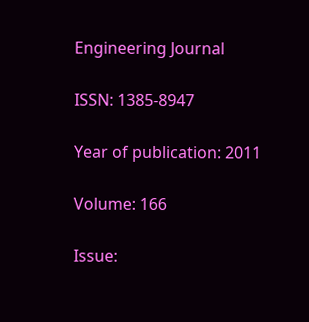Engineering Journal

ISSN: 1385-8947

Year of publication: 2011

Volume: 166

Issue: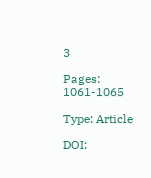3

Pages: 1061-1065

Type: Article

DOI: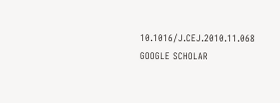10.1016/J.CEJ.2010.11.068 GOOGLE SCHOLAR